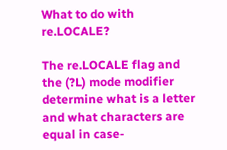What to do with re.LOCALE?

The re.LOCALE flag and the (?L) mode modifier determine what is a letter and what characters are equal in case-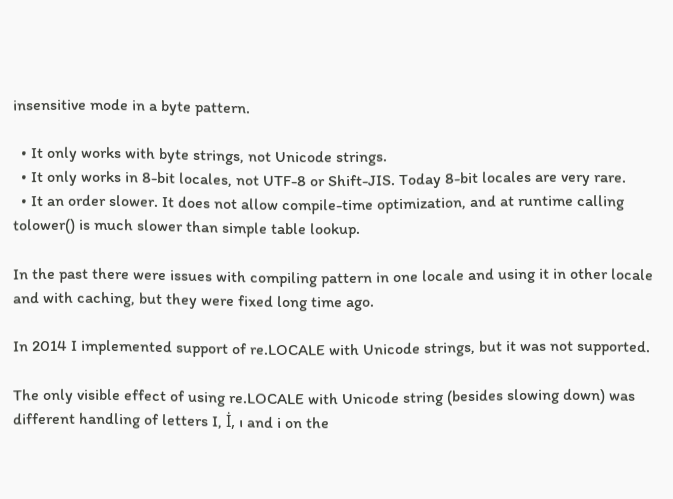insensitive mode in a byte pattern.

  • It only works with byte strings, not Unicode strings.
  • It only works in 8-bit locales, not UTF-8 or Shift-JIS. Today 8-bit locales are very rare.
  • It an order slower. It does not allow compile-time optimization, and at runtime calling tolower() is much slower than simple table lookup.

In the past there were issues with compiling pattern in one locale and using it in other locale and with caching, but they were fixed long time ago.

In 2014 I implemented support of re.LOCALE with Unicode strings, but it was not supported.

The only visible effect of using re.LOCALE with Unicode string (besides slowing down) was different handling of letters I, İ, ı and i on the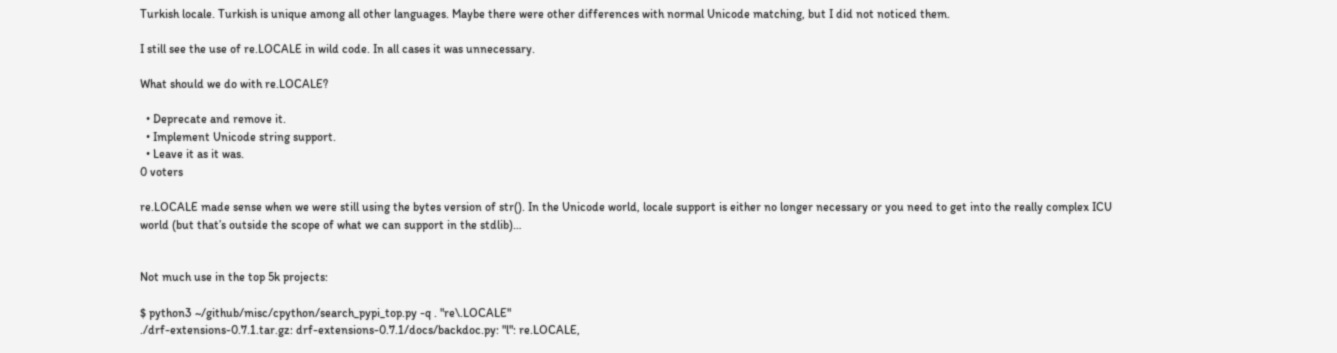Turkish locale. Turkish is unique among all other languages. Maybe there were other differences with normal Unicode matching, but I did not noticed them.

I still see the use of re.LOCALE in wild code. In all cases it was unnecessary.

What should we do with re.LOCALE?

  • Deprecate and remove it.
  • Implement Unicode string support.
  • Leave it as it was.
0 voters

re.LOCALE made sense when we were still using the bytes version of str(). In the Unicode world, locale support is either no longer necessary or you need to get into the really complex ICU world (but that’s outside the scope of what we can support in the stdlib)…


Not much use in the top 5k projects:

$ python3 ~/github/misc/cpython/search_pypi_top.py -q . "re\.LOCALE"
./drf-extensions-0.7.1.tar.gz: drf-extensions-0.7.1/docs/backdoc.py: "l": re.LOCALE,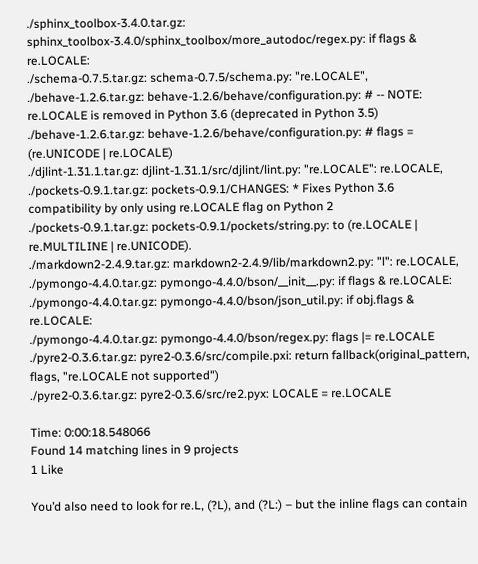./sphinx_toolbox-3.4.0.tar.gz: sphinx_toolbox-3.4.0/sphinx_toolbox/more_autodoc/regex.py: if flags & re.LOCALE:
./schema-0.7.5.tar.gz: schema-0.7.5/schema.py: "re.LOCALE",
./behave-1.2.6.tar.gz: behave-1.2.6/behave/configuration.py: # -- NOTE: re.LOCALE is removed in Python 3.6 (deprecated in Python 3.5)
./behave-1.2.6.tar.gz: behave-1.2.6/behave/configuration.py: # flags = (re.UNICODE | re.LOCALE)
./djlint-1.31.1.tar.gz: djlint-1.31.1/src/djlint/lint.py: "re.LOCALE": re.LOCALE,
./pockets-0.9.1.tar.gz: pockets-0.9.1/CHANGES: * Fixes Python 3.6 compatibility by only using re.LOCALE flag on Python 2
./pockets-0.9.1.tar.gz: pockets-0.9.1/pockets/string.py: to (re.LOCALE | re.MULTILINE | re.UNICODE).
./markdown2-2.4.9.tar.gz: markdown2-2.4.9/lib/markdown2.py: "l": re.LOCALE,
./pymongo-4.4.0.tar.gz: pymongo-4.4.0/bson/__init__.py: if flags & re.LOCALE:
./pymongo-4.4.0.tar.gz: pymongo-4.4.0/bson/json_util.py: if obj.flags & re.LOCALE:
./pymongo-4.4.0.tar.gz: pymongo-4.4.0/bson/regex.py: flags |= re.LOCALE
./pyre2-0.3.6.tar.gz: pyre2-0.3.6/src/compile.pxi: return fallback(original_pattern, flags, "re.LOCALE not supported")
./pyre2-0.3.6.tar.gz: pyre2-0.3.6/src/re2.pyx: LOCALE = re.LOCALE

Time: 0:00:18.548066
Found 14 matching lines in 9 projects
1 Like

You’d also need to look for re.L, (?L), and (?L:) – but the inline flags can contain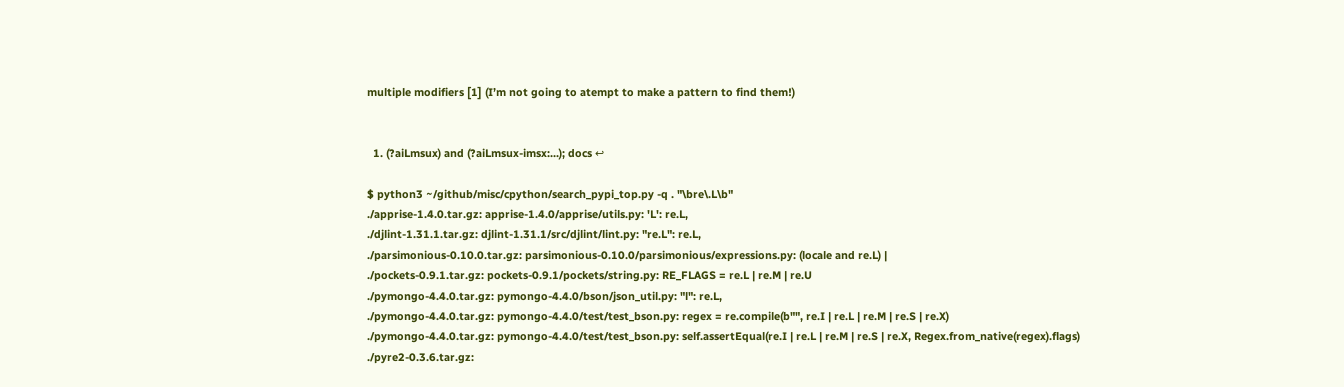multiple modifiers [1] (I’m not going to atempt to make a pattern to find them!)


  1. (?aiLmsux) and (?aiLmsux-imsx:...); docs ↩

$ python3 ~/github/misc/cpython/search_pypi_top.py -q . "\bre\.L\b"
./apprise-1.4.0.tar.gz: apprise-1.4.0/apprise/utils.py: 'L': re.L,
./djlint-1.31.1.tar.gz: djlint-1.31.1/src/djlint/lint.py: "re.L": re.L,
./parsimonious-0.10.0.tar.gz: parsimonious-0.10.0/parsimonious/expressions.py: (locale and re.L) |
./pockets-0.9.1.tar.gz: pockets-0.9.1/pockets/string.py: RE_FLAGS = re.L | re.M | re.U
./pymongo-4.4.0.tar.gz: pymongo-4.4.0/bson/json_util.py: "l": re.L,
./pymongo-4.4.0.tar.gz: pymongo-4.4.0/test/test_bson.py: regex = re.compile(b"", re.I | re.L | re.M | re.S | re.X)
./pymongo-4.4.0.tar.gz: pymongo-4.4.0/test/test_bson.py: self.assertEqual(re.I | re.L | re.M | re.S | re.X, Regex.from_native(regex).flags)
./pyre2-0.3.6.tar.gz: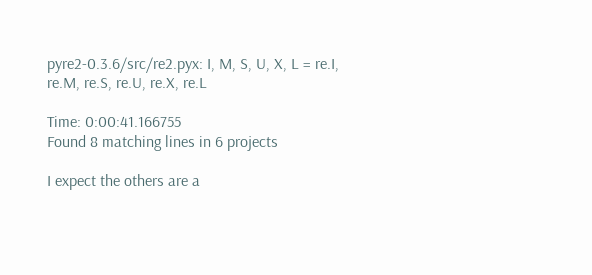pyre2-0.3.6/src/re2.pyx: I, M, S, U, X, L = re.I, re.M, re.S, re.U, re.X, re.L

Time: 0:00:41.166755
Found 8 matching lines in 6 projects

I expect the others are a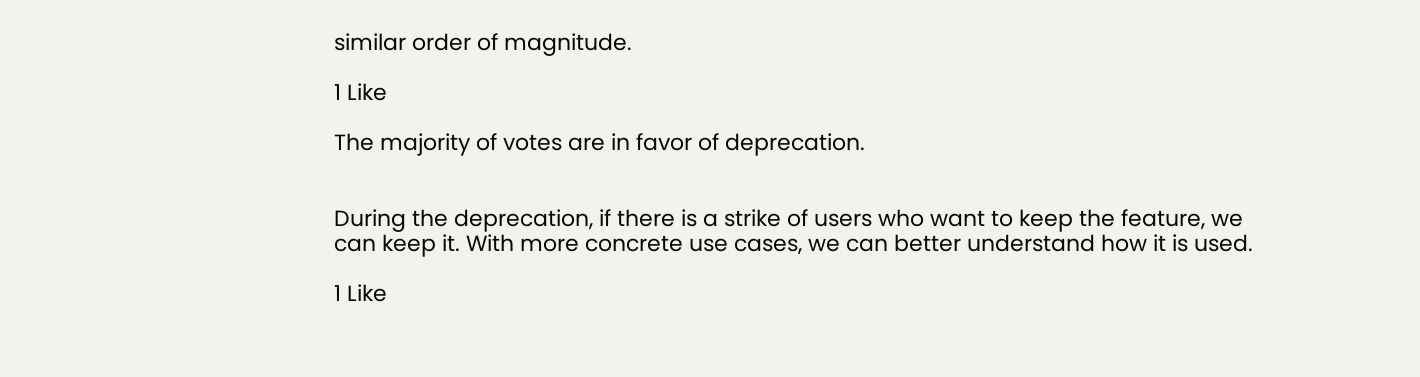similar order of magnitude.

1 Like

The majority of votes are in favor of deprecation.


During the deprecation, if there is a strike of users who want to keep the feature, we can keep it. With more concrete use cases, we can better understand how it is used.

1 Like